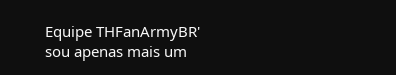Equipe THFanArmyBR' sou apenas mais um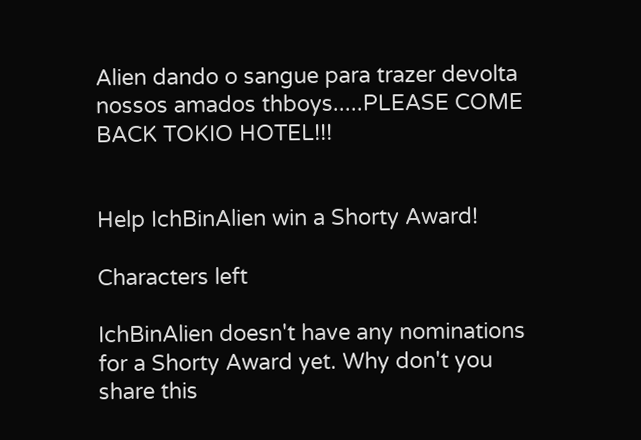Alien dando o sangue para trazer devolta nossos amados thboys.....PLEASE COME BACK TOKIO HOTEL!!!


Help IchBinAlien win a Shorty Award!

Characters left

IchBinAlien doesn't have any nominations for a Shorty Award yet. Why don't you share this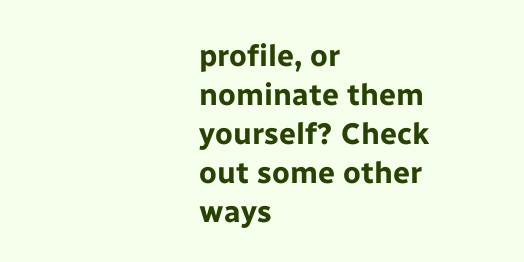profile, or nominate them yourself? Check out some other ways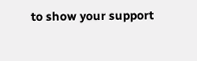to show your support